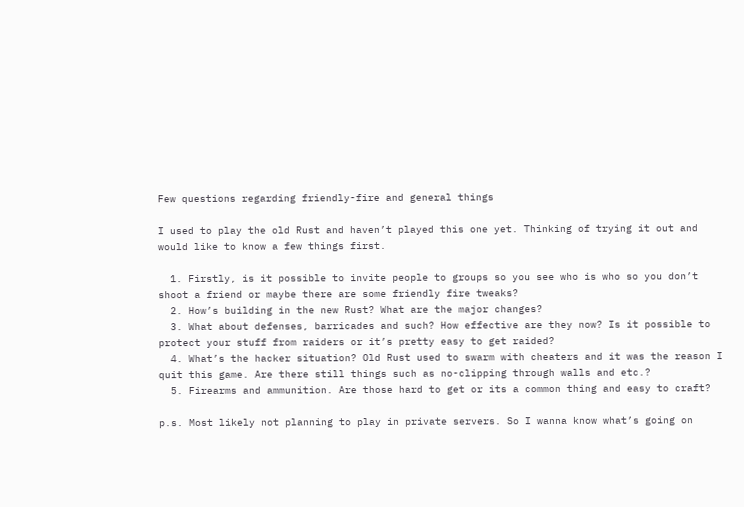Few questions regarding friendly-fire and general things

I used to play the old Rust and haven’t played this one yet. Thinking of trying it out and would like to know a few things first.

  1. Firstly, is it possible to invite people to groups so you see who is who so you don’t shoot a friend or maybe there are some friendly fire tweaks?
  2. How’s building in the new Rust? What are the major changes?
  3. What about defenses, barricades and such? How effective are they now? Is it possible to protect your stuff from raiders or it’s pretty easy to get raided?
  4. What’s the hacker situation? Old Rust used to swarm with cheaters and it was the reason I quit this game. Are there still things such as no-clipping through walls and etc.?
  5. Firearms and ammunition. Are those hard to get or its a common thing and easy to craft?

p.s. Most likely not planning to play in private servers. So I wanna know what’s going on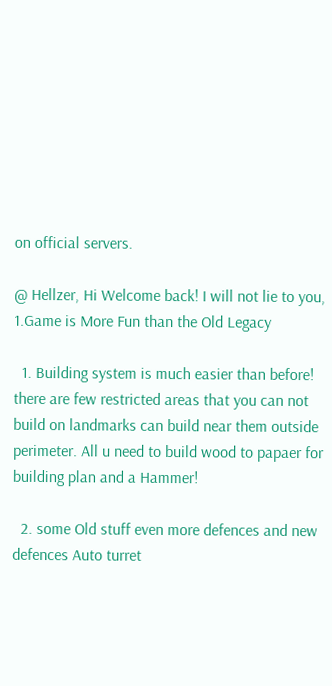on official servers.

@ Hellzer, Hi Welcome back! I will not lie to you,
1.Game is More Fun than the Old Legacy

  1. Building system is much easier than before! there are few restricted areas that you can not build on landmarks can build near them outside perimeter. All u need to build wood to papaer for building plan and a Hammer!

  2. some Old stuff even more defences and new defences Auto turret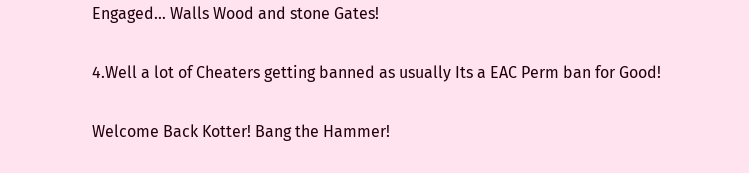Engaged… Walls Wood and stone Gates!

4.Well a lot of Cheaters getting banned as usually Its a EAC Perm ban for Good!

Welcome Back Kotter! Bang the Hammer!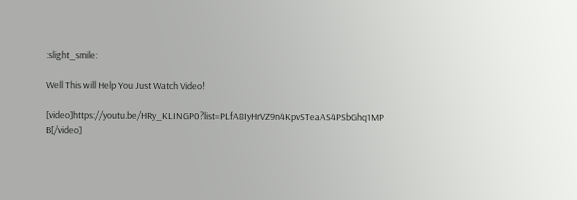:slight_smile:

Well This will Help You Just Watch Video!

[video]https://youtu.be/HRy_KLINGP0?list=PLfA8IyHrVZ9n4KpvSTeaAS4PSbGhq1MP B[/video]